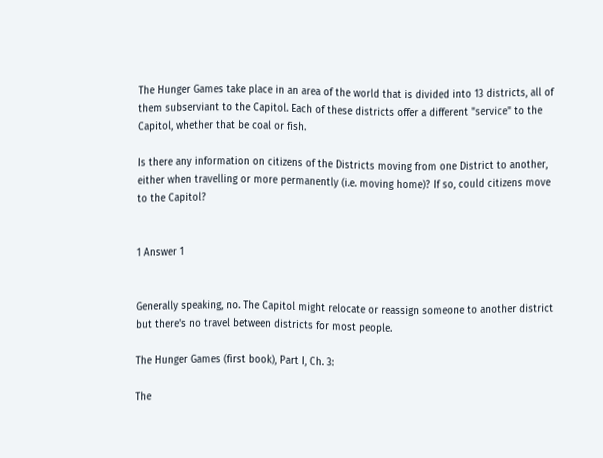The Hunger Games take place in an area of the world that is divided into 13 districts, all of them subserviant to the Capitol. Each of these districts offer a different "service" to the Capitol, whether that be coal or fish.

Is there any information on citizens of the Districts moving from one District to another, either when travelling or more permanently (i.e. moving home)? If so, could citizens move to the Capitol?


1 Answer 1


Generally speaking, no. The Capitol might relocate or reassign someone to another district but there's no travel between districts for most people.

The Hunger Games (first book), Part I, Ch. 3:

The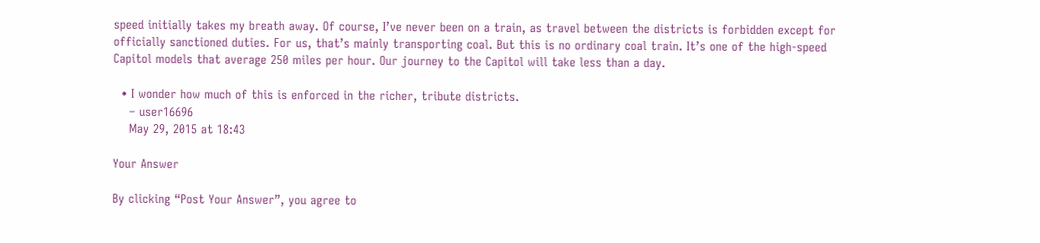speed initially takes my breath away. Of course, I’ve never been on a train, as travel between the districts is forbidden except for officially sanctioned duties. For us, that’s mainly transporting coal. But this is no ordinary coal train. It’s one of the high-speed Capitol models that average 250 miles per hour. Our journey to the Capitol will take less than a day.

  • I wonder how much of this is enforced in the richer, tribute districts.
    – user16696
    May 29, 2015 at 18:43

Your Answer

By clicking “Post Your Answer”, you agree to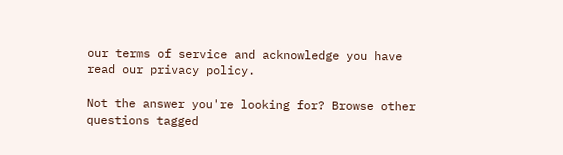our terms of service and acknowledge you have read our privacy policy.

Not the answer you're looking for? Browse other questions tagged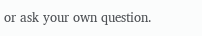or ask your own question.